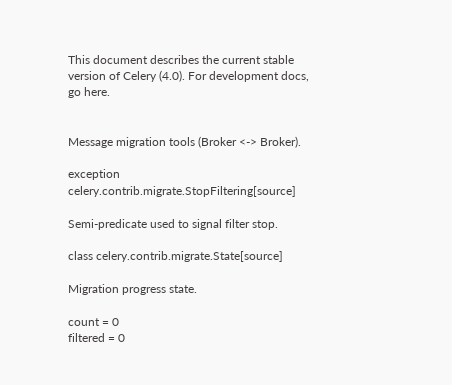This document describes the current stable version of Celery (4.0). For development docs, go here.


Message migration tools (Broker <-> Broker).

exception celery.contrib.migrate.StopFiltering[source]

Semi-predicate used to signal filter stop.

class celery.contrib.migrate.State[source]

Migration progress state.

count = 0
filtered = 0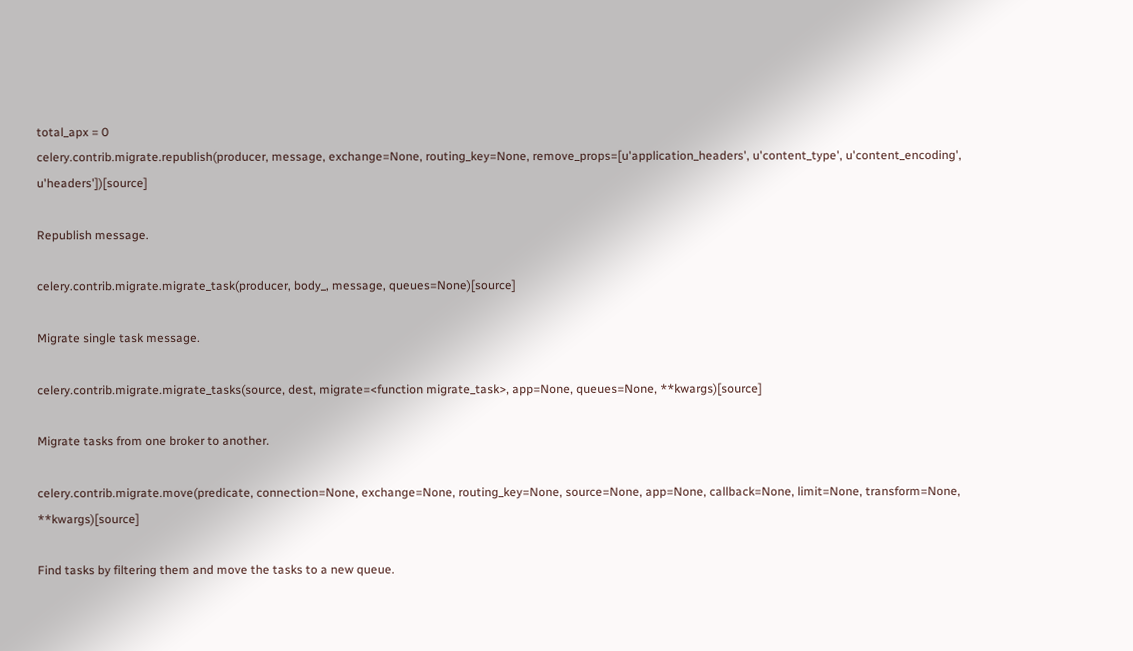total_apx = 0
celery.contrib.migrate.republish(producer, message, exchange=None, routing_key=None, remove_props=[u'application_headers', u'content_type', u'content_encoding', u'headers'])[source]

Republish message.

celery.contrib.migrate.migrate_task(producer, body_, message, queues=None)[source]

Migrate single task message.

celery.contrib.migrate.migrate_tasks(source, dest, migrate=<function migrate_task>, app=None, queues=None, **kwargs)[source]

Migrate tasks from one broker to another.

celery.contrib.migrate.move(predicate, connection=None, exchange=None, routing_key=None, source=None, app=None, callback=None, limit=None, transform=None, **kwargs)[source]

Find tasks by filtering them and move the tasks to a new queue.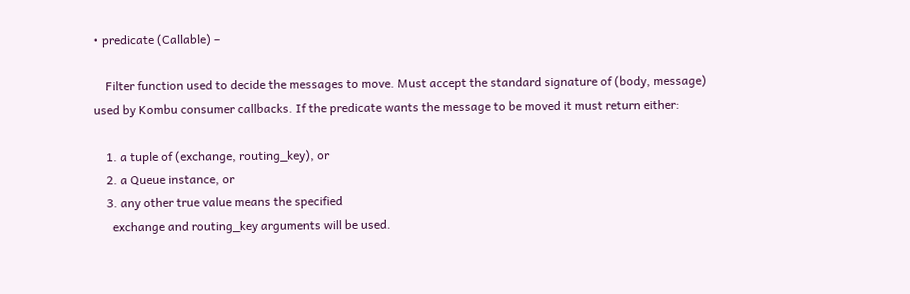• predicate (Callable) –

    Filter function used to decide the messages to move. Must accept the standard signature of (body, message) used by Kombu consumer callbacks. If the predicate wants the message to be moved it must return either:

    1. a tuple of (exchange, routing_key), or
    2. a Queue instance, or
    3. any other true value means the specified
      exchange and routing_key arguments will be used.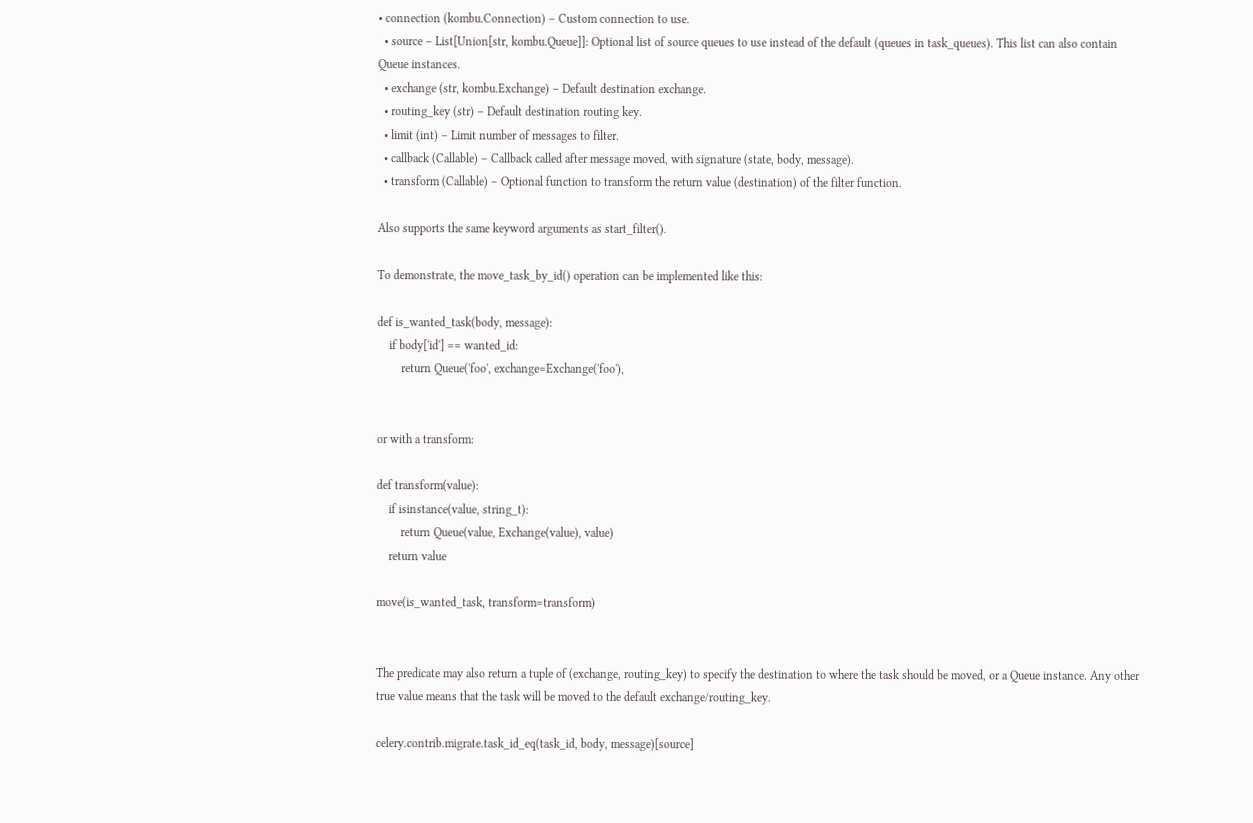• connection (kombu.Connection) – Custom connection to use.
  • source – List[Union[str, kombu.Queue]]: Optional list of source queues to use instead of the default (queues in task_queues). This list can also contain Queue instances.
  • exchange (str, kombu.Exchange) – Default destination exchange.
  • routing_key (str) – Default destination routing key.
  • limit (int) – Limit number of messages to filter.
  • callback (Callable) – Callback called after message moved, with signature (state, body, message).
  • transform (Callable) – Optional function to transform the return value (destination) of the filter function.

Also supports the same keyword arguments as start_filter().

To demonstrate, the move_task_by_id() operation can be implemented like this:

def is_wanted_task(body, message):
    if body['id'] == wanted_id:
        return Queue('foo', exchange=Exchange('foo'),


or with a transform:

def transform(value):
    if isinstance(value, string_t):
        return Queue(value, Exchange(value), value)
    return value

move(is_wanted_task, transform=transform)


The predicate may also return a tuple of (exchange, routing_key) to specify the destination to where the task should be moved, or a Queue instance. Any other true value means that the task will be moved to the default exchange/routing_key.

celery.contrib.migrate.task_id_eq(task_id, body, message)[source]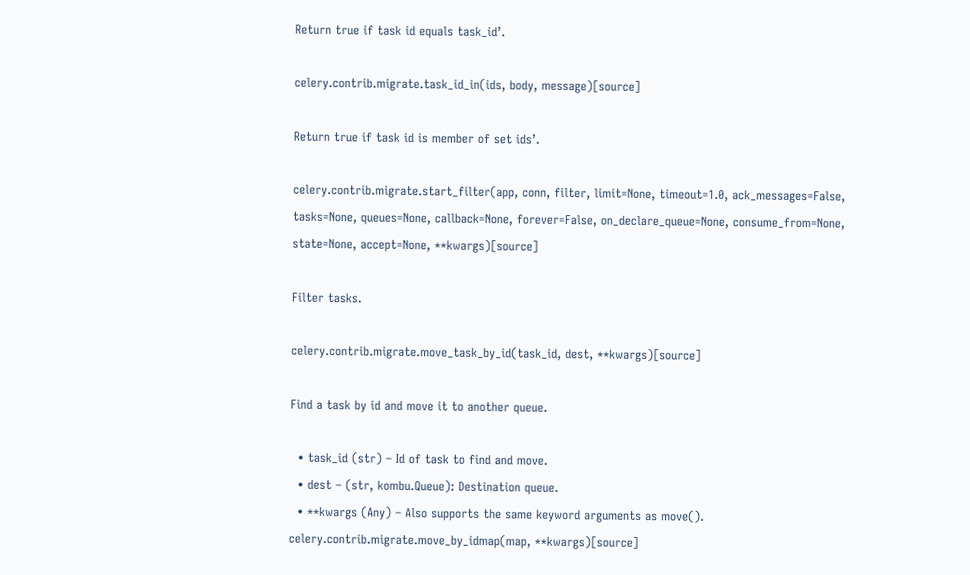Return true if task id equals task_id’.

celery.contrib.migrate.task_id_in(ids, body, message)[source]

Return true if task id is member of set ids’.

celery.contrib.migrate.start_filter(app, conn, filter, limit=None, timeout=1.0, ack_messages=False, tasks=None, queues=None, callback=None, forever=False, on_declare_queue=None, consume_from=None, state=None, accept=None, **kwargs)[source]

Filter tasks.

celery.contrib.migrate.move_task_by_id(task_id, dest, **kwargs)[source]

Find a task by id and move it to another queue.

  • task_id (str) – Id of task to find and move.
  • dest – (str, kombu.Queue): Destination queue.
  • **kwargs (Any) – Also supports the same keyword arguments as move().
celery.contrib.migrate.move_by_idmap(map, **kwargs)[source]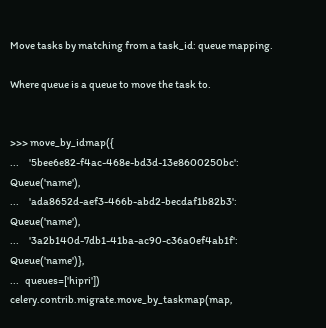Move tasks by matching from a task_id: queue mapping.

Where queue is a queue to move the task to.


>>> move_by_idmap({
...     '5bee6e82-f4ac-468e-bd3d-13e8600250bc': Queue('name'),
...     'ada8652d-aef3-466b-abd2-becdaf1b82b3': Queue('name'),
...     '3a2b140d-7db1-41ba-ac90-c36a0ef4ab1f': Queue('name')},
...   queues=['hipri'])
celery.contrib.migrate.move_by_taskmap(map,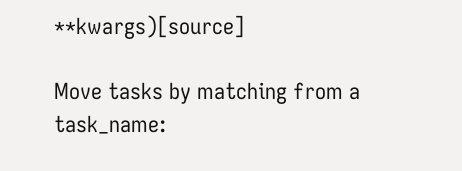**kwargs)[source]

Move tasks by matching from a task_name: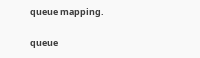queue mapping.

queue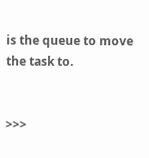is the queue to move the task to.


>>>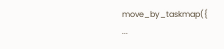move_by_taskmap({
...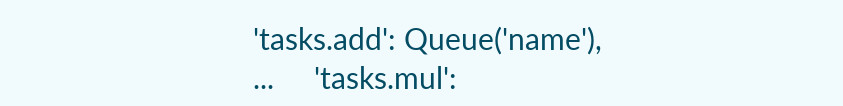'tasks.add': Queue('name'),
...     'tasks.mul':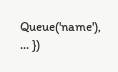Queue('name'),
... })